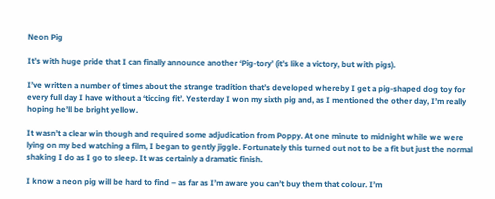Neon Pig

It’s with huge pride that I can finally announce another ‘Pig-tory’ (it’s like a victory, but with pigs).

I’ve written a number of times about the strange tradition that’s developed whereby I get a pig-shaped dog toy for every full day I have without a ‘ticcing fit’. Yesterday I won my sixth pig and, as I mentioned the other day, I’m really hoping he’ll be bright yellow.

It wasn’t a clear win though and required some adjudication from Poppy. At one minute to midnight while we were lying on my bed watching a film, I began to gently jiggle. Fortunately this turned out not to be a fit but just the normal shaking I do as I go to sleep. It was certainly a dramatic finish.

I know a neon pig will be hard to find – as far as I’m aware you can’t buy them that colour. I’m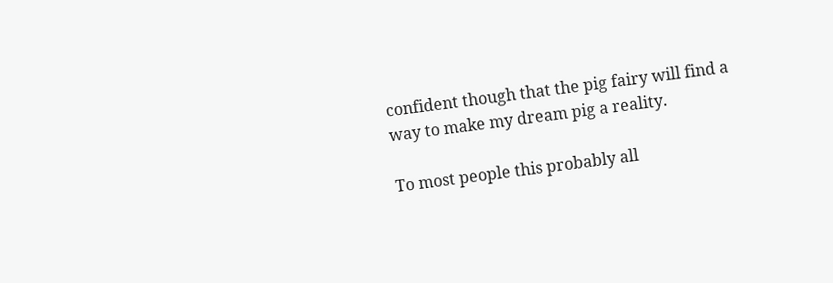confident though that the pig fairy will find a way to make my dream pig a reality.

To most people this probably all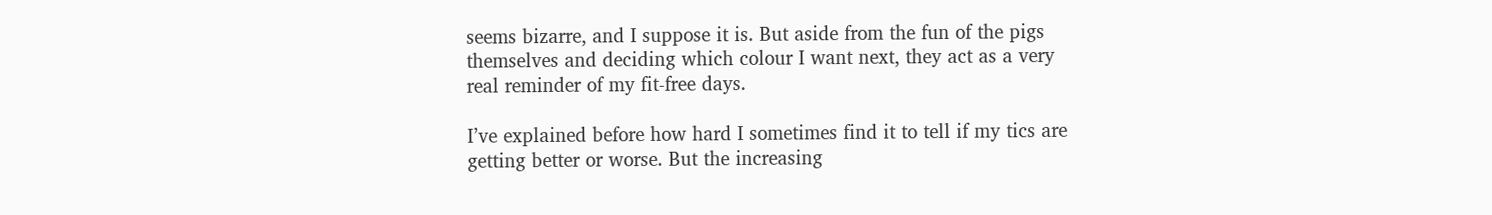seems bizarre, and I suppose it is. But aside from the fun of the pigs themselves and deciding which colour I want next, they act as a very real reminder of my fit-free days.

I’ve explained before how hard I sometimes find it to tell if my tics are getting better or worse. But the increasing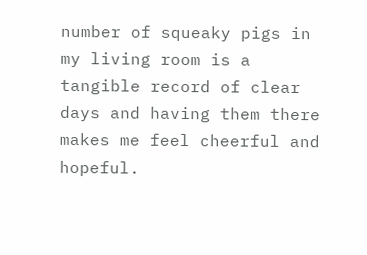number of squeaky pigs in my living room is a tangible record of clear days and having them there makes me feel cheerful and hopeful.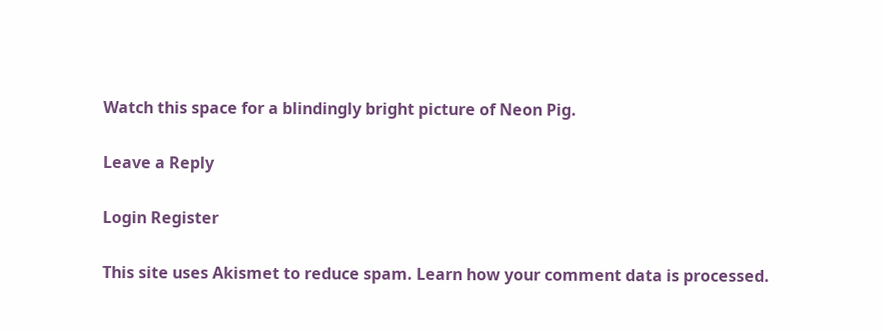Watch this space for a blindingly bright picture of Neon Pig.

Leave a Reply

Login Register

This site uses Akismet to reduce spam. Learn how your comment data is processed.